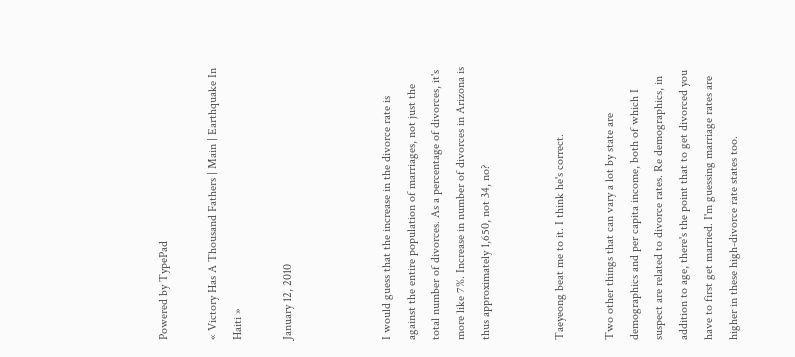Powered by TypePad

« Victory Has A Thousand Fathers | Main | Earthquake In Haiti »

January 12, 2010



I would guess that the increase in the divorce rate is against the entire population of marriages, not just the total number of divorces. As a percentage of divorces, it's more like 7%. Increase in number of divorces in Arizona is thus approximately 1,650, not 34, no?


Taeyeong beat me to it. I think he's correct.

Two other things that can vary a lot by state are demographics and per capita income, both of which I suspect are related to divorce rates. Re demographics, in addition to age, there's the point that to get divorced you have to first get married. I'm guessing marriage rates are higher in these high-divorce rate states too.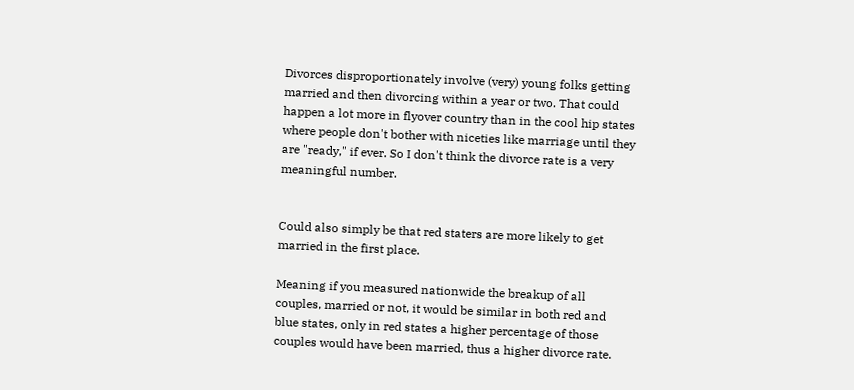Divorces disproportionately involve (very) young folks getting married and then divorcing within a year or two. That could happen a lot more in flyover country than in the cool hip states where people don't bother with niceties like marriage until they are "ready," if ever. So I don't think the divorce rate is a very meaningful number.


Could also simply be that red staters are more likely to get married in the first place.

Meaning if you measured nationwide the breakup of all couples, married or not, it would be similar in both red and blue states, only in red states a higher percentage of those couples would have been married, thus a higher divorce rate.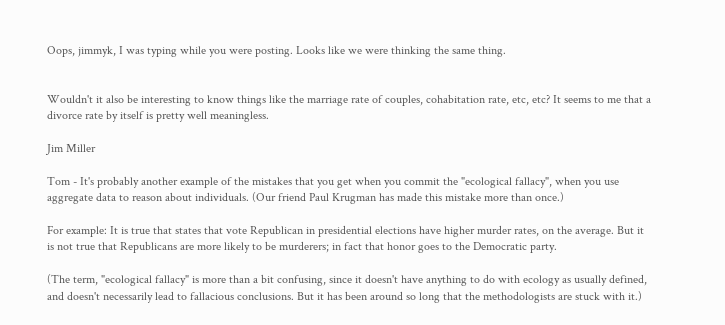Oops, jimmyk, I was typing while you were posting. Looks like we were thinking the same thing.


Wouldn't it also be interesting to know things like the marriage rate of couples, cohabitation rate, etc, etc? It seems to me that a divorce rate by itself is pretty well meaningless.

Jim Miller

Tom - It's probably another example of the mistakes that you get when you commit the "ecological fallacy", when you use aggregate data to reason about individuals. (Our friend Paul Krugman has made this mistake more than once.)

For example: It is true that states that vote Republican in presidential elections have higher murder rates, on the average. But it is not true that Republicans are more likely to be murderers; in fact that honor goes to the Democratic party.

(The term, "ecological fallacy" is more than a bit confusing, since it doesn't have anything to do with ecology as usually defined, and doesn't necessarily lead to fallacious conclusions. But it has been around so long that the methodologists are stuck with it.)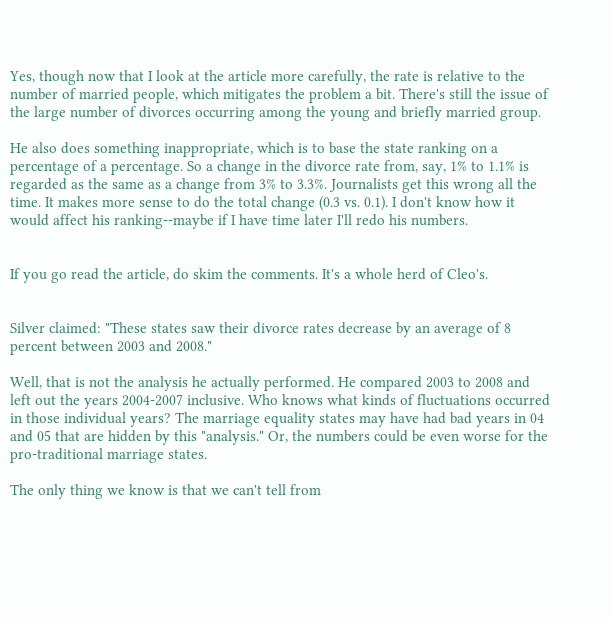Yes, though now that I look at the article more carefully, the rate is relative to the number of married people, which mitigates the problem a bit. There's still the issue of the large number of divorces occurring among the young and briefly married group.

He also does something inappropriate, which is to base the state ranking on a percentage of a percentage. So a change in the divorce rate from, say, 1% to 1.1% is regarded as the same as a change from 3% to 3.3%. Journalists get this wrong all the time. It makes more sense to do the total change (0.3 vs. 0.1). I don't know how it would affect his ranking--maybe if I have time later I'll redo his numbers.


If you go read the article, do skim the comments. It's a whole herd of Cleo's.


Silver claimed: "These states saw their divorce rates decrease by an average of 8 percent between 2003 and 2008."

Well, that is not the analysis he actually performed. He compared 2003 to 2008 and left out the years 2004-2007 inclusive. Who knows what kinds of fluctuations occurred in those individual years? The marriage equality states may have had bad years in 04 and 05 that are hidden by this "analysis." Or, the numbers could be even worse for the pro-traditional marriage states.

The only thing we know is that we can't tell from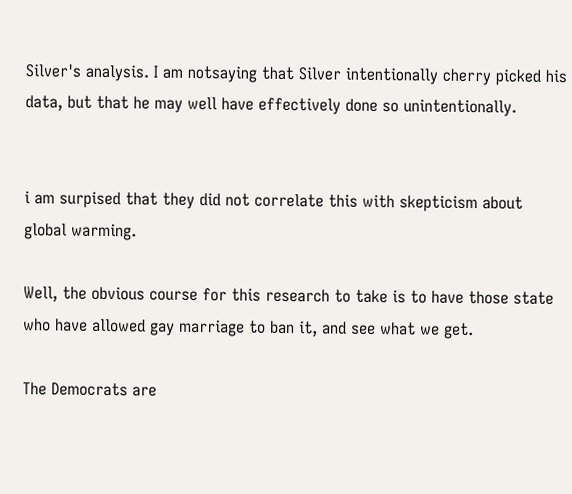Silver's analysis. I am notsaying that Silver intentionally cherry picked his data, but that he may well have effectively done so unintentionally.


i am surpised that they did not correlate this with skepticism about global warming.

Well, the obvious course for this research to take is to have those state who have allowed gay marriage to ban it, and see what we get.

The Democrats are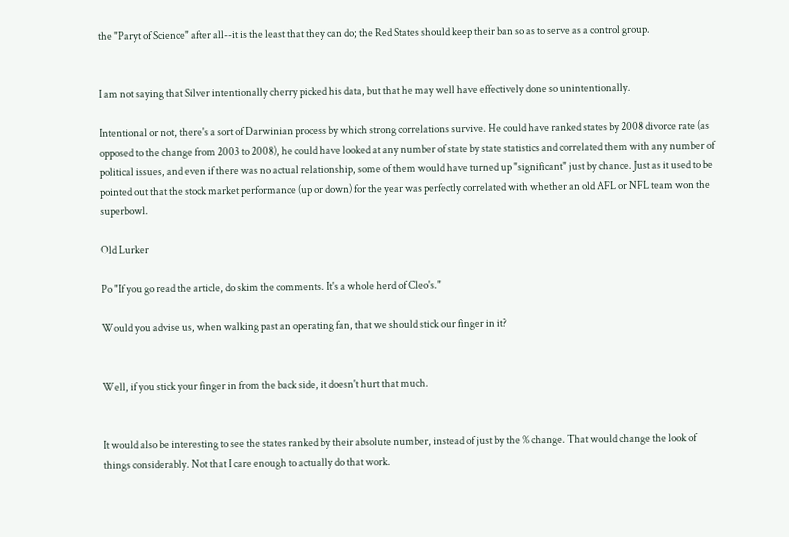the "Paryt of Science" after all--it is the least that they can do; the Red States should keep their ban so as to serve as a control group.


I am not saying that Silver intentionally cherry picked his data, but that he may well have effectively done so unintentionally.

Intentional or not, there's a sort of Darwinian process by which strong correlations survive. He could have ranked states by 2008 divorce rate (as opposed to the change from 2003 to 2008), he could have looked at any number of state by state statistics and correlated them with any number of political issues, and even if there was no actual relationship, some of them would have turned up "significant" just by chance. Just as it used to be pointed out that the stock market performance (up or down) for the year was perfectly correlated with whether an old AFL or NFL team won the superbowl.

Old Lurker

Po "If you go read the article, do skim the comments. It's a whole herd of Cleo's."

Would you advise us, when walking past an operating fan, that we should stick our finger in it?


Well, if you stick your finger in from the back side, it doesn't hurt that much.


It would also be interesting to see the states ranked by their absolute number, instead of just by the % change. That would change the look of things considerably. Not that I care enough to actually do that work.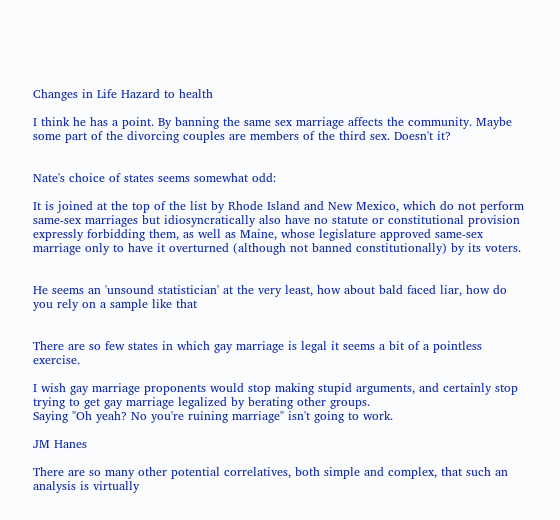Changes in Life Hazard to health

I think he has a point. By banning the same sex marriage affects the community. Maybe some part of the divorcing couples are members of the third sex. Doesn't it?


Nate's choice of states seems somewhat odd:

It is joined at the top of the list by Rhode Island and New Mexico, which do not perform same-sex marriages but idiosyncratically also have no statute or constitutional provision expressly forbidding them, as well as Maine, whose legislature approved same-sex marriage only to have it overturned (although not banned constitutionally) by its voters.


He seems an 'unsound statistician' at the very least, how about bald faced liar, how do you rely on a sample like that


There are so few states in which gay marriage is legal it seems a bit of a pointless exercise.

I wish gay marriage proponents would stop making stupid arguments, and certainly stop trying to get gay marriage legalized by berating other groups.
Saying "Oh yeah? No you're ruining marriage" isn't going to work.

JM Hanes

There are so many other potential correlatives, both simple and complex, that such an analysis is virtually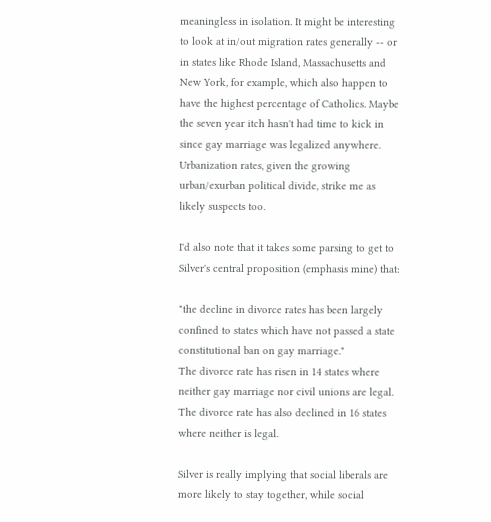meaningless in isolation. It might be interesting to look at in/out migration rates generally -- or in states like Rhode Island, Massachusetts and New York, for example, which also happen to have the highest percentage of Catholics. Maybe the seven year itch hasn't had time to kick in since gay marriage was legalized anywhere. Urbanization rates, given the growing urban/exurban political divide, strike me as likely suspects too.

I'd also note that it takes some parsing to get to Silver's central proposition (emphasis mine) that:

"the decline in divorce rates has been largely confined to states which have not passed a state constitutional ban on gay marriage."
The divorce rate has risen in 14 states where neither gay marriage nor civil unions are legal. The divorce rate has also declined in 16 states where neither is legal.

Silver is really implying that social liberals are more likely to stay together, while social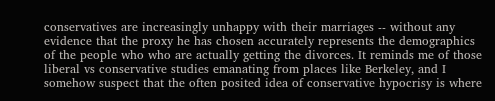conservatives are increasingly unhappy with their marriages -- without any evidence that the proxy he has chosen accurately represents the demographics of the people who who are actually getting the divorces. It reminds me of those liberal vs conservative studies emanating from places like Berkeley, and I somehow suspect that the often posited idea of conservative hypocrisy is where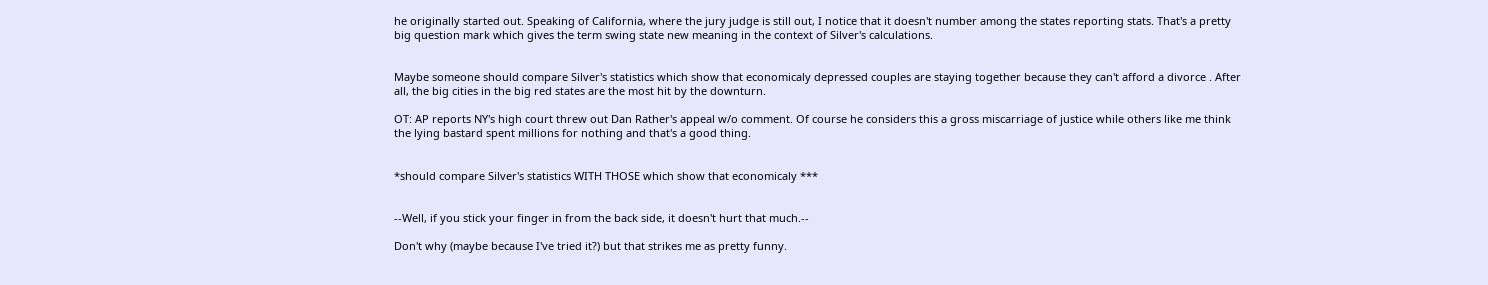he originally started out. Speaking of California, where the jury judge is still out, I notice that it doesn't number among the states reporting stats. That's a pretty big question mark which gives the term swing state new meaning in the context of Silver's calculations.


Maybe someone should compare Silver's statistics which show that economicaly depressed couples are staying together because they can't afford a divorce . After all, the big cities in the big red states are the most hit by the downturn.

OT: AP reports NY's high court threw out Dan Rather's appeal w/o comment. Of course he considers this a gross miscarriage of justice while others like me think the lying bastard spent millions for nothing and that's a good thing.


*should compare Silver's statistics WITH THOSE which show that economicaly ***


--Well, if you stick your finger in from the back side, it doesn't hurt that much.--

Don't why (maybe because I've tried it?) but that strikes me as pretty funny.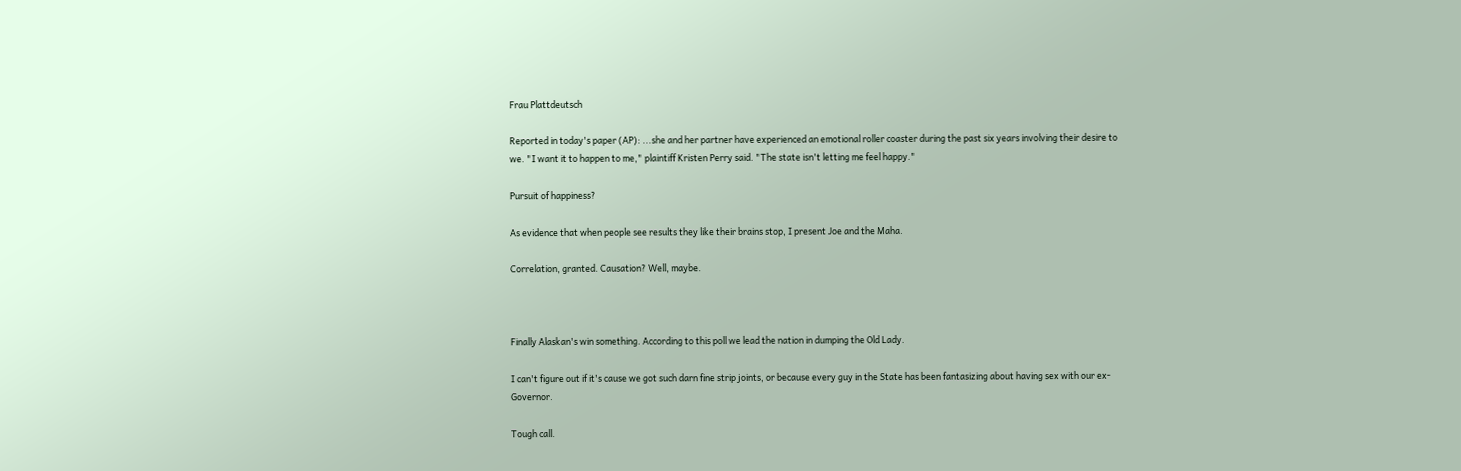Frau Plattdeutsch

Reported in today's paper (AP): ...she and her partner have experienced an emotional roller coaster during the past six years involving their desire to we. "I want it to happen to me," plaintiff Kristen Perry said. "The state isn't letting me feel happy."

Pursuit of happiness?

As evidence that when people see results they like their brains stop, I present Joe and the Maha.

Correlation, granted. Causation? Well, maybe.



Finally Alaskan's win something. According to this poll we lead the nation in dumping the Old Lady.

I can't figure out if it's cause we got such darn fine strip joints, or because every guy in the State has been fantasizing about having sex with our ex-Governor.

Tough call.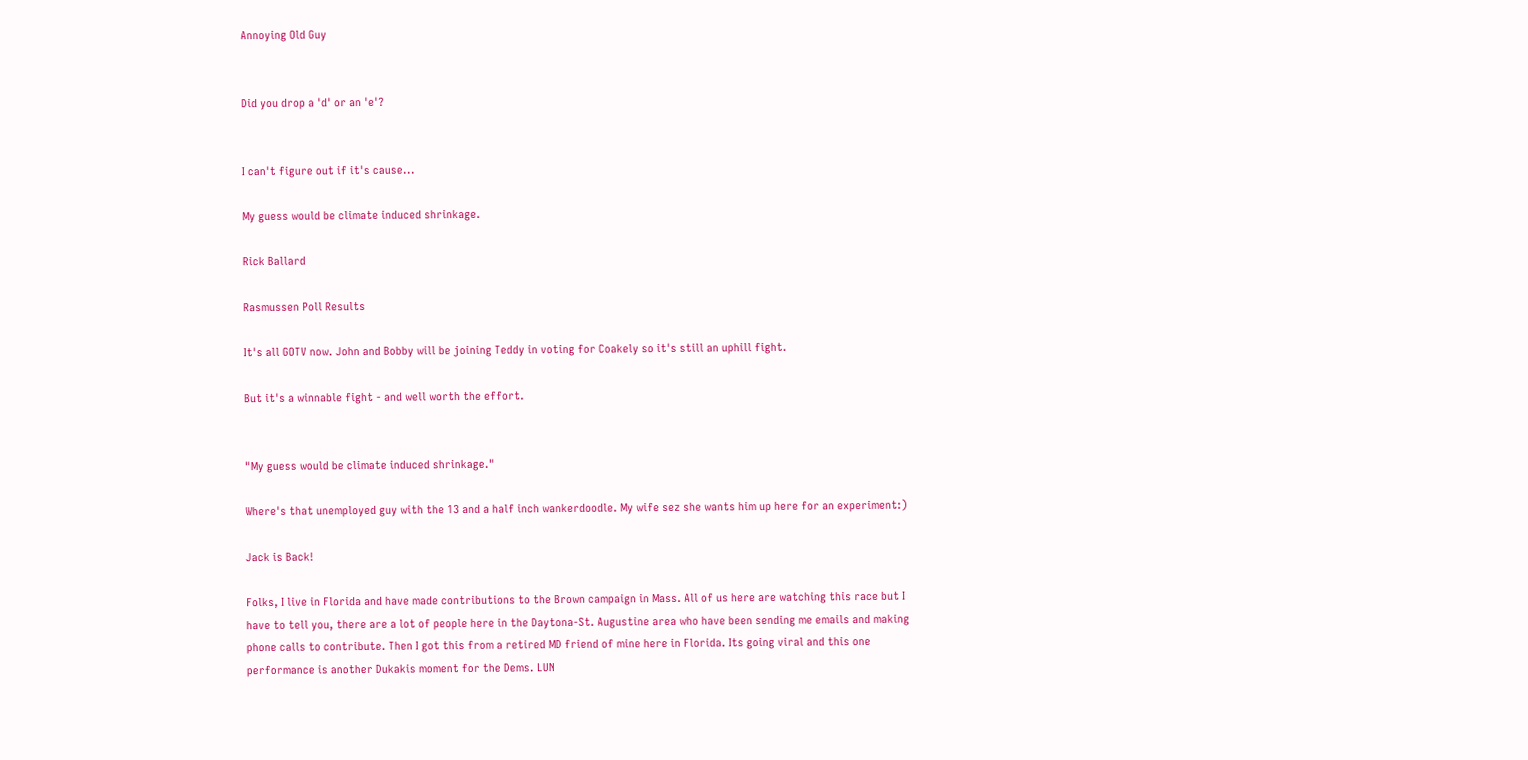Annoying Old Guy


Did you drop a 'd' or an 'e'?


I can't figure out if it's cause...

My guess would be climate induced shrinkage.

Rick Ballard

Rasmussen Poll Results

It's all GOTV now. John and Bobby will be joining Teddy in voting for Coakely so it's still an uphill fight.

But it's a winnable fight - and well worth the effort.


"My guess would be climate induced shrinkage."

Where's that unemployed guy with the 13 and a half inch wankerdoodle. My wife sez she wants him up here for an experiment:)

Jack is Back!

Folks, I live in Florida and have made contributions to the Brown campaign in Mass. All of us here are watching this race but I have to tell you, there are a lot of people here in the Daytona-St. Augustine area who have been sending me emails and making phone calls to contribute. Then I got this from a retired MD friend of mine here in Florida. Its going viral and this one performance is another Dukakis moment for the Dems. LUN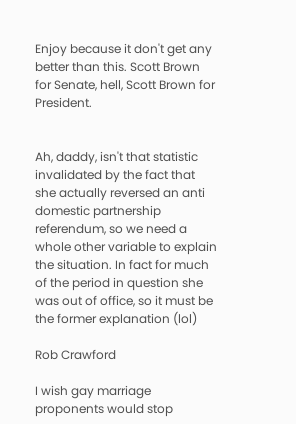Enjoy because it don't get any better than this. Scott Brown for Senate, hell, Scott Brown for President.


Ah, daddy, isn't that statistic invalidated by the fact that she actually reversed an anti domestic partnership referendum, so we need a whole other variable to explain the situation. In fact for much of the period in question she was out of office, so it must be the former explanation (lol)

Rob Crawford

I wish gay marriage proponents would stop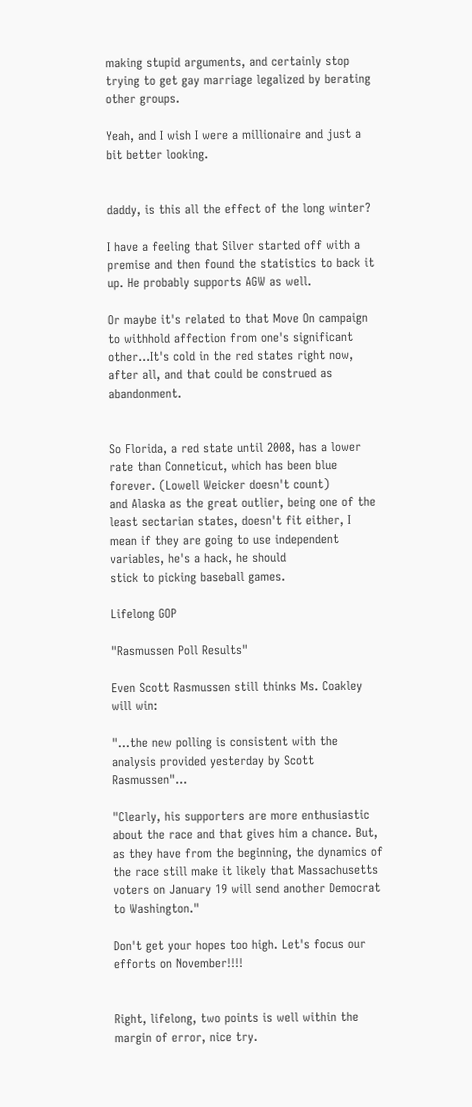making stupid arguments, and certainly stop trying to get gay marriage legalized by berating other groups.

Yeah, and I wish I were a millionaire and just a bit better looking.


daddy, is this all the effect of the long winter?

I have a feeling that Silver started off with a premise and then found the statistics to back it up. He probably supports AGW as well.

Or maybe it's related to that Move On campaign to withhold affection from one's significant other...It's cold in the red states right now, after all, and that could be construed as abandonment.


So Florida, a red state until 2008, has a lower rate than Conneticut, which has been blue forever. (Lowell Weicker doesn't count)
and Alaska as the great outlier, being one of the least sectarian states, doesn't fit either, I mean if they are going to use independent variables, he's a hack, he should
stick to picking baseball games.

Lifelong GOP

"Rasmussen Poll Results"

Even Scott Rasmussen still thinks Ms. Coakley will win:

"...the new polling is consistent with the analysis provided yesterday by Scott Rasmussen"...

"Clearly, his supporters are more enthusiastic about the race and that gives him a chance. But, as they have from the beginning, the dynamics of the race still make it likely that Massachusetts voters on January 19 will send another Democrat to Washington."

Don't get your hopes too high. Let's focus our efforts on November!!!!


Right, lifelong, two points is well within the margin of error, nice try.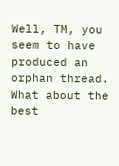Well, TM, you seem to have produced an orphan thread. What about the best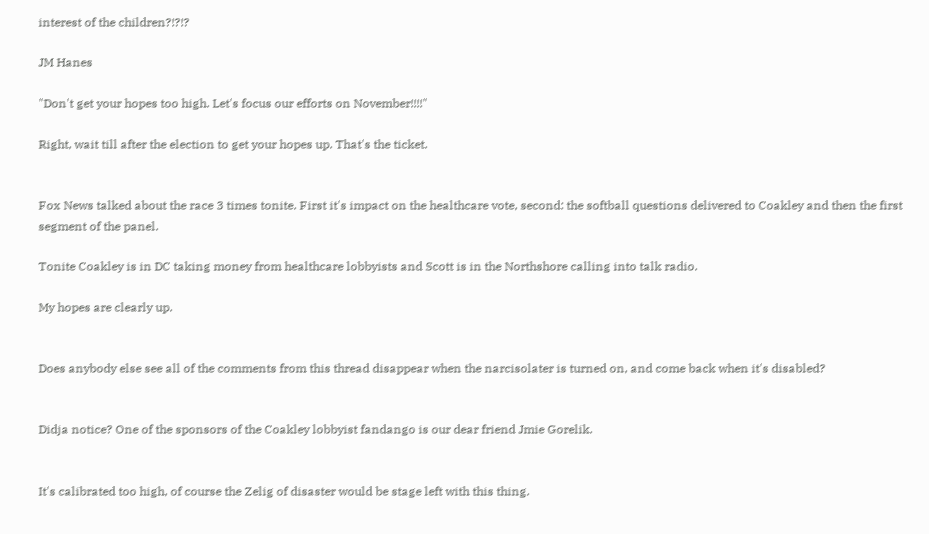interest of the children?!?!?

JM Hanes

"Don't get your hopes too high. Let's focus our efforts on November!!!!"

Right, wait till after the election to get your hopes up. That's the ticket.


Fox News talked about the race 3 times tonite. First it's impact on the healthcare vote, second: the softball questions delivered to Coakley and then the first segment of the panel.

Tonite Coakley is in DC taking money from healthcare lobbyists and Scott is in the Northshore calling into talk radio.

My hopes are clearly up.


Does anybody else see all of the comments from this thread disappear when the narcisolater is turned on, and come back when it's disabled?


Didja notice? One of the sponsors of the Coakley lobbyist fandango is our dear friend Jmie Gorelik.


It's calibrated too high, of course the Zelig of disaster would be stage left with this thing.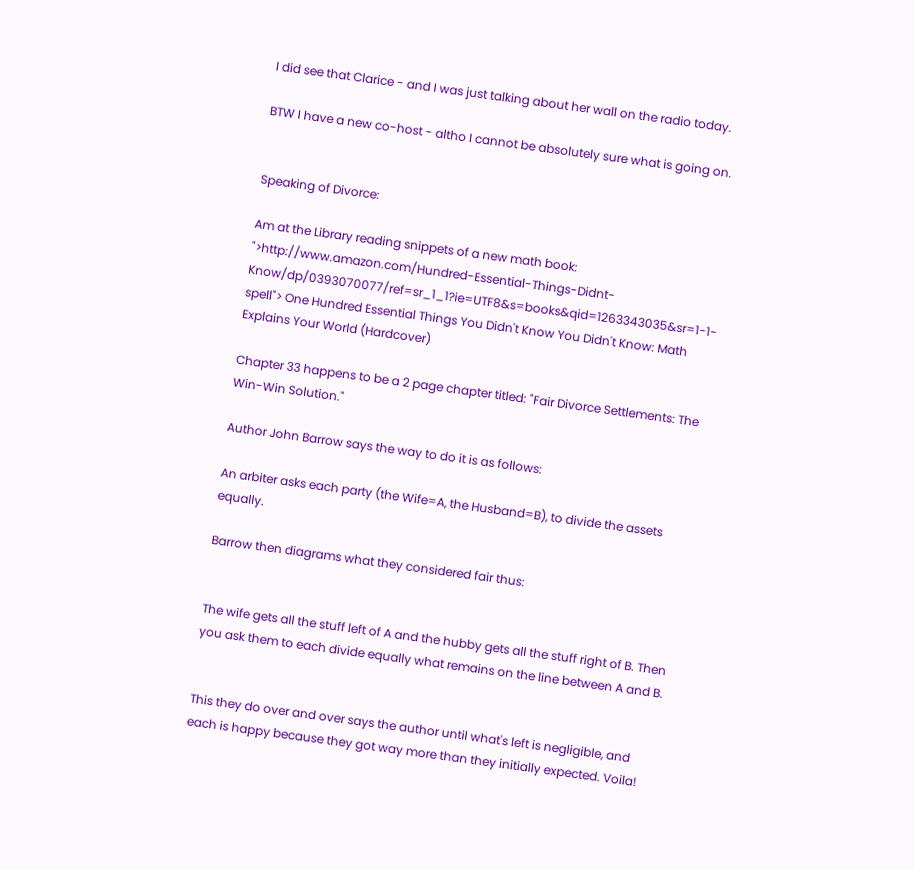I did see that Clarice - and I was just talking about her wall on the radio today.

BTW I have a new co-host - altho I cannot be absolutely sure what is going on.


Speaking of Divorce:

Am at the Library reading snippets of a new math book: ">http://www.amazon.com/Hundred-Essential-Things-Didnt-Know/dp/0393070077/ref=sr_1_1?ie=UTF8&s=books&qid=1263343035&sr=1-1-spell"> One Hundred Essential Things You Didn't Know You Didn't Know: Math Explains Your World (Hardcover)

Chapter 33 happens to be a 2 page chapter titled: "Fair Divorce Settlements: The Win-Win Solution."

Author John Barrow says the way to do it is as follows:

An arbiter asks each party (the Wife=A, the Husband=B), to divide the assets equally.

Barrow then diagrams what they considered fair thus:


The wife gets all the stuff left of A and the hubby gets all the stuff right of B. Then you ask them to each divide equally what remains on the line between A and B.


This they do over and over says the author until what's left is negligible, and each is happy because they got way more than they initially expected. Voila!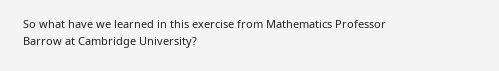So what have we learned in this exercise from Mathematics Professor Barrow at Cambridge University?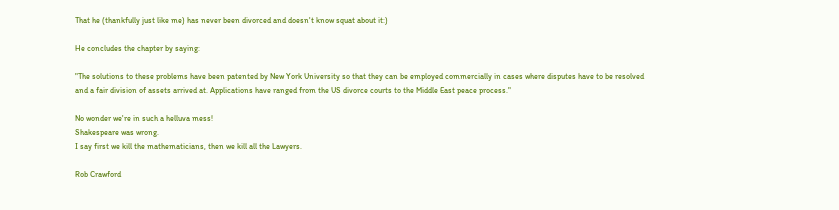That he (thankfully just like me) has never been divorced and doesn't know squat about it:)

He concludes the chapter by saying:

"The solutions to these problems have been patented by New York University so that they can be employed commercially in cases where disputes have to be resolved and a fair division of assets arrived at. Applications have ranged from the US divorce courts to the Middle East peace process."

No wonder we're in such a helluva mess!
Shakespeare was wrong.
I say first we kill the mathematicians, then we kill all the Lawyers.

Rob Crawford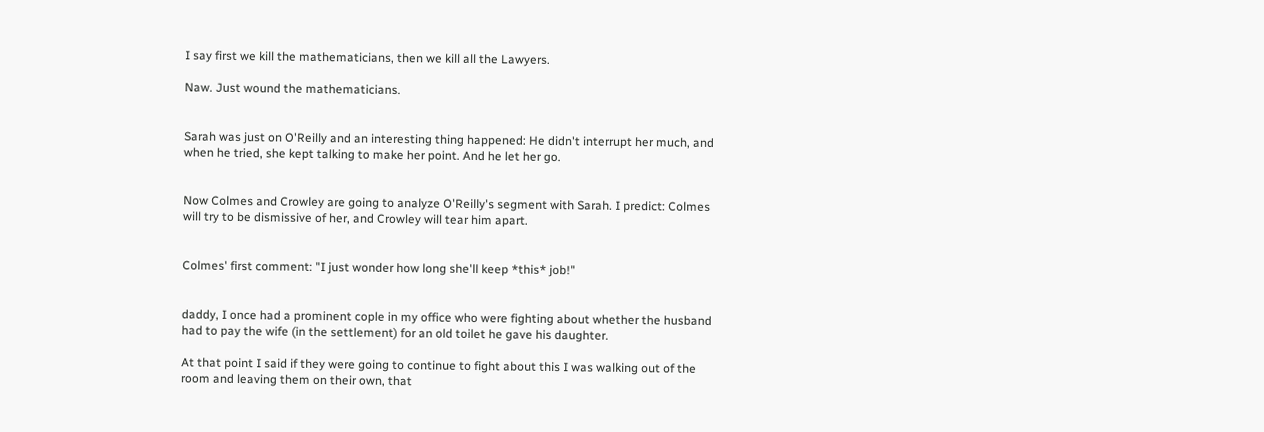I say first we kill the mathematicians, then we kill all the Lawyers.

Naw. Just wound the mathematicians.


Sarah was just on O'Reilly and an interesting thing happened: He didn't interrupt her much, and when he tried, she kept talking to make her point. And he let her go.


Now Colmes and Crowley are going to analyze O'Reilly's segment with Sarah. I predict: Colmes will try to be dismissive of her, and Crowley will tear him apart.


Colmes' first comment: "I just wonder how long she'll keep *this* job!"


daddy, I once had a prominent cople in my office who were fighting about whether the husband had to pay the wife (in the settlement) for an old toilet he gave his daughter.

At that point I said if they were going to continue to fight about this I was walking out of the room and leaving them on their own, that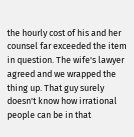the hourly cost of his and her counsel far exceeded the item in question. The wife's lawyer agreed and we wrapped the thing up. That guy surely doesn't know how irrational people can be in that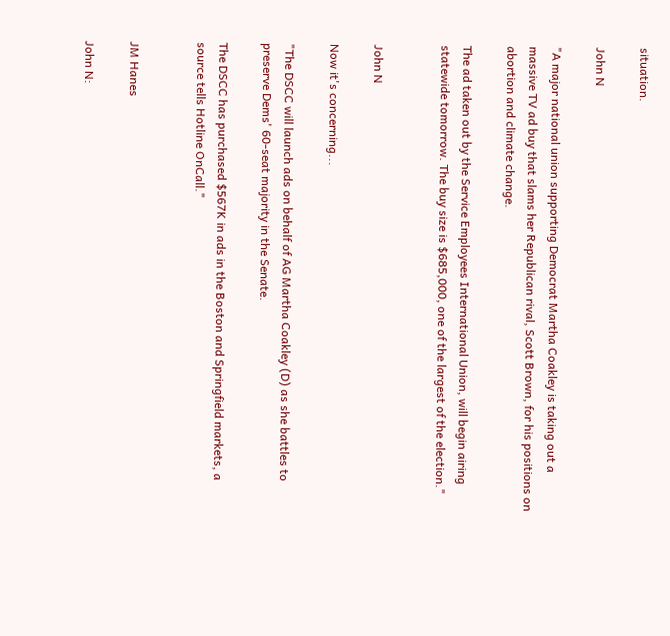situation.

John N

"A major national union supporting Democrat Martha Coakley is taking out a massive TV ad buy that slams her Republican rival, Scott Brown, for his positions on abortion and climate change.

The ad taken out by the Service Employees International Union, will begin airing statewide tomorrow. The buy size is $685,000, one of the largest of the election."


John N

Now it's concerning...

"The DSCC will launch ads on behalf of AG Martha Coakley (D) as she battles to preserve Dems' 60-seat majority in the Senate.

The DSCC has purchased $567K in ads in the Boston and Springfield markets, a source tells Hotline OnCall."


JM Hanes

John N: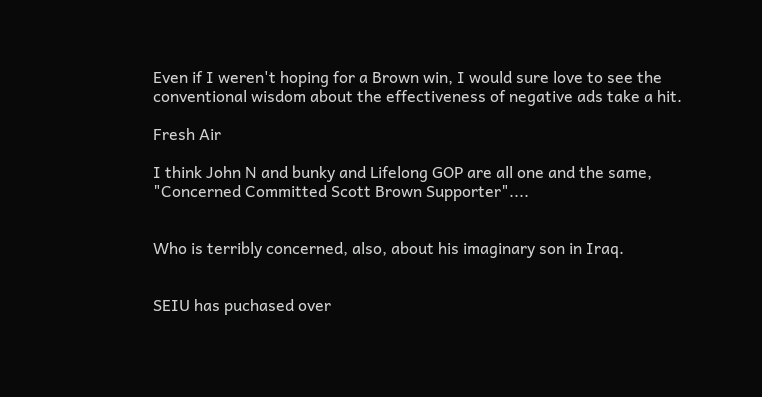Even if I weren't hoping for a Brown win, I would sure love to see the conventional wisdom about the effectiveness of negative ads take a hit.

Fresh Air

I think John N and bunky and Lifelong GOP are all one and the same, "Concerned Committed Scott Brown Supporter"....


Who is terribly concerned, also, about his imaginary son in Iraq.


SEIU has puchased over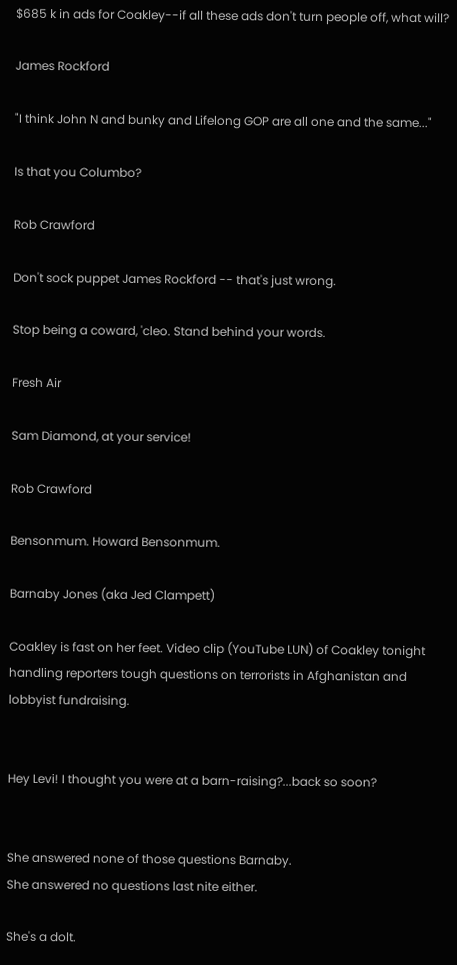$685 k in ads for Coakley--if all these ads don't turn people off, what will?

James Rockford

"I think John N and bunky and Lifelong GOP are all one and the same..."

Is that you Columbo?

Rob Crawford

Don't sock puppet James Rockford -- that's just wrong.

Stop being a coward, 'cleo. Stand behind your words.

Fresh Air

Sam Diamond, at your service!

Rob Crawford

Bensonmum. Howard Bensonmum.

Barnaby Jones (aka Jed Clampett)

Coakley is fast on her feet. Video clip (YouTube LUN) of Coakley tonight handling reporters tough questions on terrorists in Afghanistan and lobbyist fundraising.


Hey Levi! I thought you were at a barn-raising?...back so soon?


She answered none of those questions Barnaby.
She answered no questions last nite either.

She's a dolt.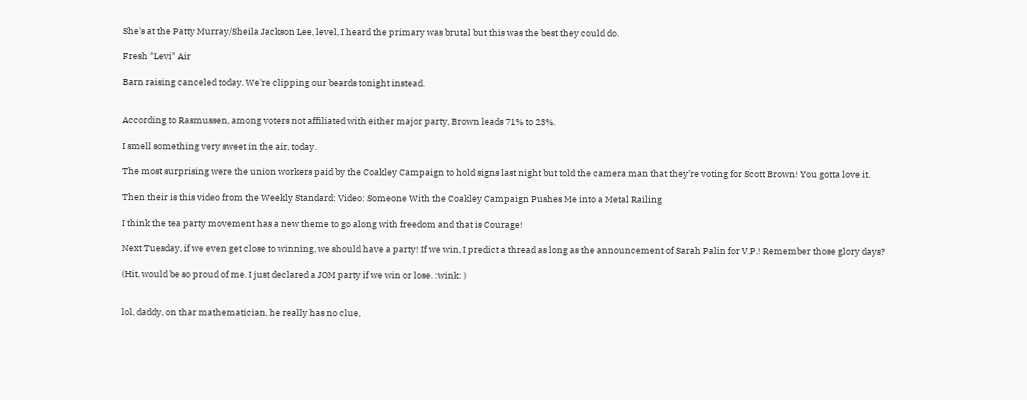She's at the Patty Murray/Sheila Jackson Lee, level, I heard the primary was brutal but this was the best they could do.

Fresh "Levi" Air

Barn raising canceled today. We're clipping our beards tonight instead.


According to Rasmussen, among voters not affiliated with either major party, Brown leads 71% to 23%.

I smell something very sweet in the air, today.

The most surprising were the union workers paid by the Coakley Campaign to hold signs last night but told the camera man that they’re voting for Scott Brown! You gotta love it.

Then their is this video from the Weekly Standard: Video: Someone With the Coakley Campaign Pushes Me into a Metal Railing

I think the tea party movement has a new theme to go along with freedom and that is Courage!

Next Tuesday, if we even get close to winning, we should have a party! If we win, I predict a thread as long as the announcement of Sarah Palin for V.P.! Remember those glory days?

(Hit, would be so proud of me. I just declared a JOM party if we win or lose. :wink: )


lol, daddy, on thar mathematician, he really has no clue,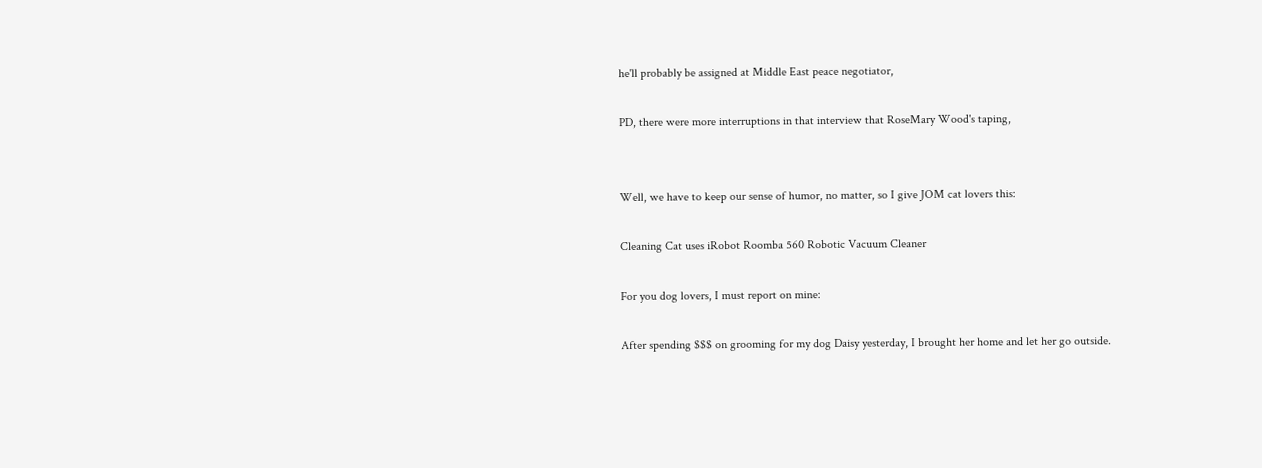he'll probably be assigned at Middle East peace negotiator,

PD, there were more interruptions in that interview that RoseMary Wood's taping,


Well, we have to keep our sense of humor, no matter, so I give JOM cat lovers this:

Cleaning Cat uses iRobot Roomba 560 Robotic Vacuum Cleaner

For you dog lovers, I must report on mine:

After spending $$$ on grooming for my dog Daisy yesterday, I brought her home and let her go outside.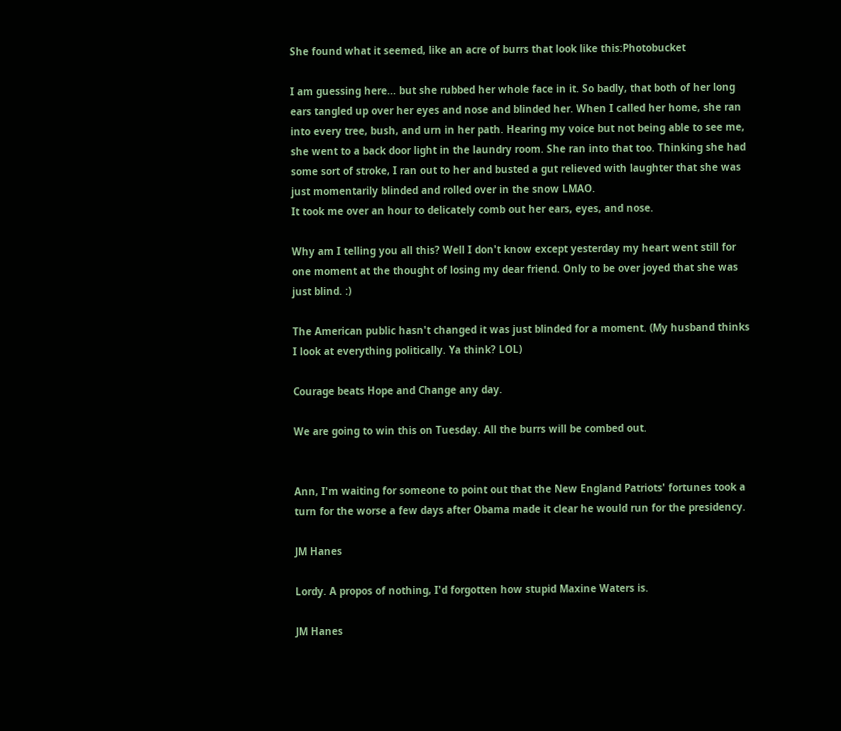She found what it seemed, like an acre of burrs that look like this:Photobucket

I am guessing here... but she rubbed her whole face in it. So badly, that both of her long ears tangled up over her eyes and nose and blinded her. When I called her home, she ran into every tree, bush, and urn in her path. Hearing my voice but not being able to see me, she went to a back door light in the laundry room. She ran into that too. Thinking she had some sort of stroke, I ran out to her and busted a gut relieved with laughter that she was just momentarily blinded and rolled over in the snow LMAO.
It took me over an hour to delicately comb out her ears, eyes, and nose.

Why am I telling you all this? Well I don't know except yesterday my heart went still for one moment at the thought of losing my dear friend. Only to be over joyed that she was just blind. :)

The American public hasn't changed it was just blinded for a moment. (My husband thinks I look at everything politically. Ya think? LOL)

Courage beats Hope and Change any day.

We are going to win this on Tuesday. All the burrs will be combed out.


Ann, I'm waiting for someone to point out that the New England Patriots' fortunes took a turn for the worse a few days after Obama made it clear he would run for the presidency.

JM Hanes

Lordy. A propos of nothing, I'd forgotten how stupid Maxine Waters is.

JM Hanes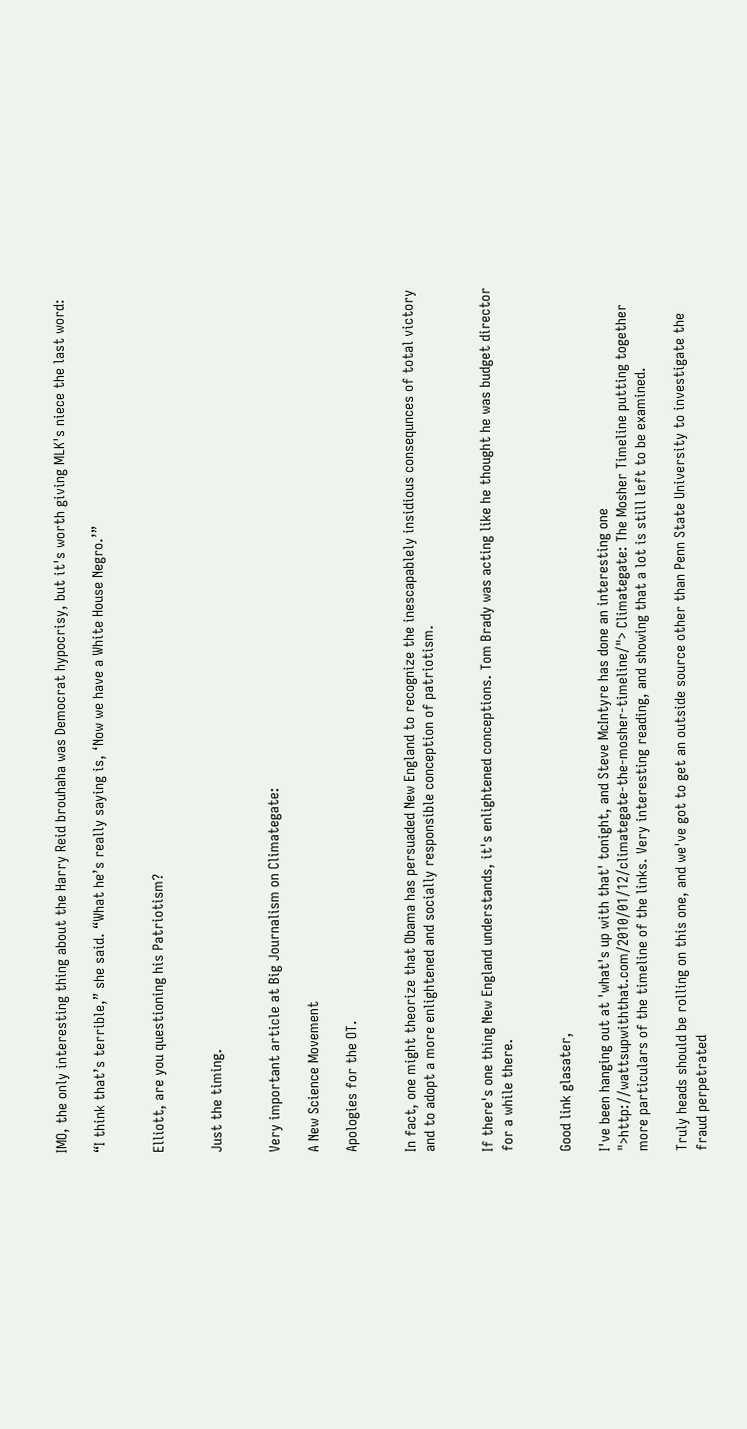IMO, the only interesting thing about the Harry Reid brouhaha was Democrat hypocrisy, but it's worth giving MLK's niece the last word:

“I think that’s terrible,” she said. “What he’s really saying is, ‘Now we have a White House Negro.’”


Elliott, are you questioning his Patriotism?


Just the timing.


Very important article at Big Journalism on Climategate:

A New Science Movement

Apologies for the OT.


In fact, one might theorize that Obama has persuaded New England to recognize the inescapablely insidious consequnces of total victory and to adopt a more enlightened and socially responsible conception of patriotism.


If there's one thing New England understands, it's enlightened conceptions. Tom Brady was acting like he thought he was budget director for a while there.


Good link glasater,

I've been hanging out at 'what's up with that' tonight, and Steve McIntyre has done an interesting one ">http://wattsupwiththat.com/2010/01/12/climategate-the-mosher-timeline/"> Climategate: The Mosher Timeline putting together more particulars of the timeline of the links. Very interesting reading, and showing that a lot is still left to be examined.

Truly heads should be rolling on this one, and we've got to get an outside source other than Penn State University to investigate the fraud perpetrated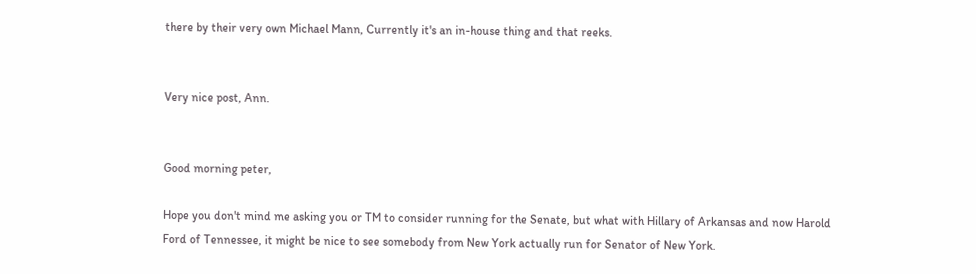there by their very own Michael Mann, Currently it's an in-house thing and that reeks.


Very nice post, Ann.


Good morning peter,

Hope you don't mind me asking you or TM to consider running for the Senate, but what with Hillary of Arkansas and now Harold Ford of Tennessee, it might be nice to see somebody from New York actually run for Senator of New York.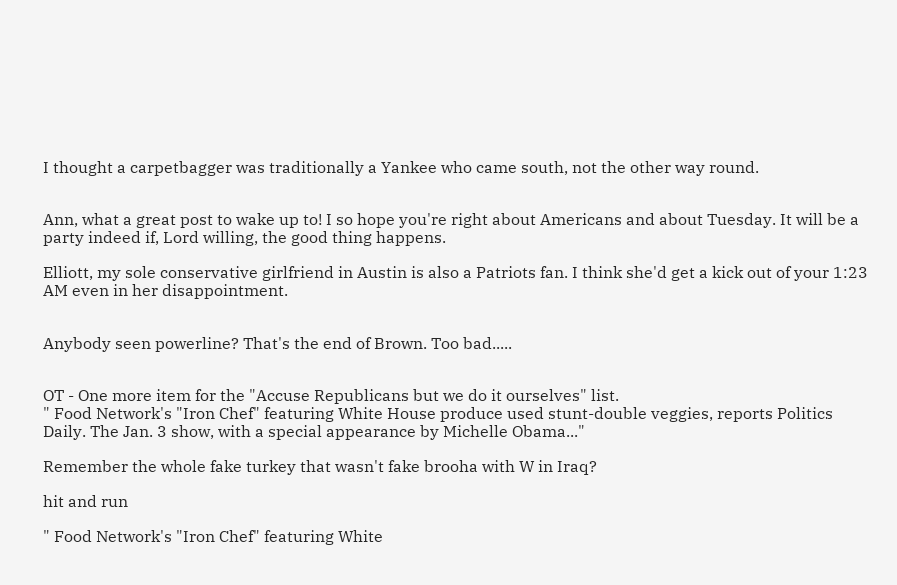I thought a carpetbagger was traditionally a Yankee who came south, not the other way round.


Ann, what a great post to wake up to! I so hope you're right about Americans and about Tuesday. It will be a party indeed if, Lord willing, the good thing happens.

Elliott, my sole conservative girlfriend in Austin is also a Patriots fan. I think she'd get a kick out of your 1:23 AM even in her disappointment.


Anybody seen powerline? That's the end of Brown. Too bad.....


OT - One more item for the "Accuse Republicans but we do it ourselves" list.
" Food Network's "Iron Chef" featuring White House produce used stunt-double veggies, reports Politics Daily. The Jan. 3 show, with a special appearance by Michelle Obama..."

Remember the whole fake turkey that wasn't fake brooha with W in Iraq?

hit and run

" Food Network's "Iron Chef" featuring White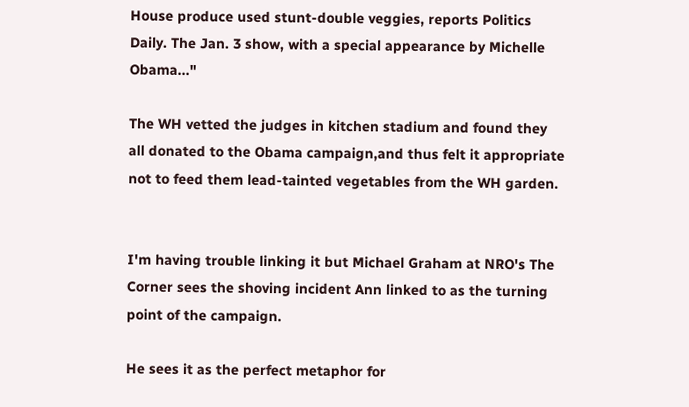House produce used stunt-double veggies, reports Politics Daily. The Jan. 3 show, with a special appearance by Michelle Obama..."

The WH vetted the judges in kitchen stadium and found they all donated to the Obama campaign,and thus felt it appropriate not to feed them lead-tainted vegetables from the WH garden.


I'm having trouble linking it but Michael Graham at NRO's The Corner sees the shoving incident Ann linked to as the turning point of the campaign.

He sees it as the perfect metaphor for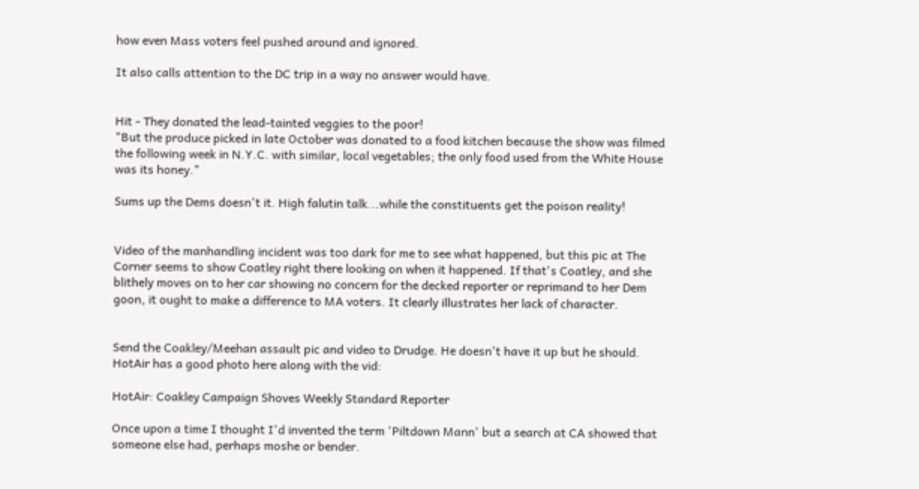how even Mass voters feel pushed around and ignored.

It also calls attention to the DC trip in a way no answer would have.


Hit - They donated the lead-tainted veggies to the poor!
"But the produce picked in late October was donated to a food kitchen because the show was filmed the following week in N.Y.C. with similar, local vegetables; the only food used from the White House was its honey."

Sums up the Dems doesn't it. High falutin talk...while the constituents get the poison reality!


Video of the manhandling incident was too dark for me to see what happened, but this pic at The Corner seems to show Coatley right there looking on when it happened. If that's Coatley, and she blithely moves on to her car showing no concern for the decked reporter or reprimand to her Dem goon, it ought to make a difference to MA voters. It clearly illustrates her lack of character.


Send the Coakley/Meehan assault pic and video to Drudge. He doesn't have it up but he should. HotAir has a good photo here along with the vid:

HotAir: Coakley Campaign Shoves Weekly Standard Reporter

Once upon a time I thought I'd invented the term 'Piltdown Mann' but a search at CA showed that someone else had, perhaps moshe or bender.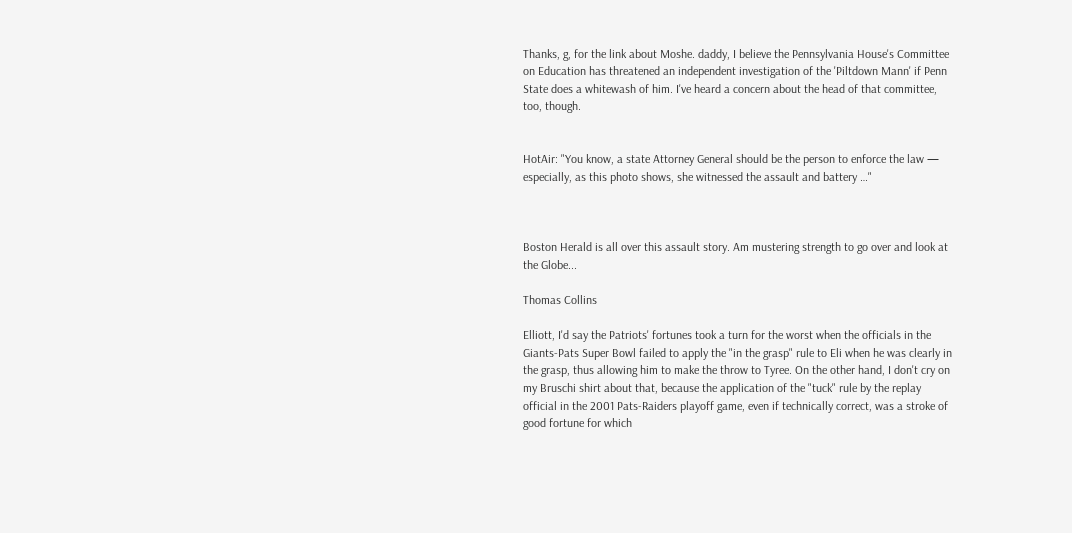Thanks, g, for the link about Moshe. daddy, I believe the Pennsylvania House's Committee on Education has threatened an independent investigation of the 'Piltdown Mann' if Penn State does a whitewash of him. I've heard a concern about the head of that committee, too, though.


HotAir: "You know, a state Attorney General should be the person to enforce the law — especially, as this photo shows, she witnessed the assault and battery …"



Boston Herald is all over this assault story. Am mustering strength to go over and look at the Globe...

Thomas Collins

Elliott, I'd say the Patriots' fortunes took a turn for the worst when the officials in the Giants-Pats Super Bowl failed to apply the "in the grasp" rule to Eli when he was clearly in the grasp, thus allowing him to make the throw to Tyree. On the other hand, I don't cry on my Bruschi shirt about that, because the application of the "tuck" rule by the replay official in the 2001 Pats-Raiders playoff game, even if technically correct, was a stroke of good fortune for which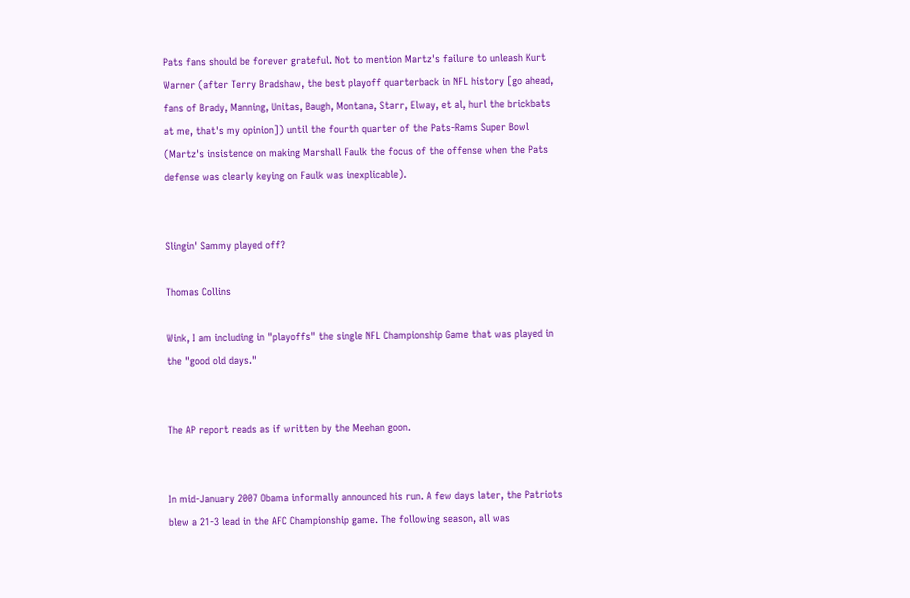Pats fans should be forever grateful. Not to mention Martz's failure to unleash Kurt Warner (after Terry Bradshaw, the best playoff quarterback in NFL history [go ahead, fans of Brady, Manning, Unitas, Baugh, Montana, Starr, Elway, et al, hurl the brickbats at me, that's my opinion]) until the fourth quarter of the Pats-Rams Super Bowl (Martz's insistence on making Marshall Faulk the focus of the offense when the Pats defense was clearly keying on Faulk was inexplicable).


Slingin' Sammy played off?

Thomas Collins

Wink, I am including in "playoffs" the single NFL Championship Game that was played in the "good old days."


The AP report reads as if written by the Meehan goon.


In mid-January 2007 Obama informally announced his run. A few days later, the Patriots blew a 21-3 lead in the AFC Championship game. The following season, all was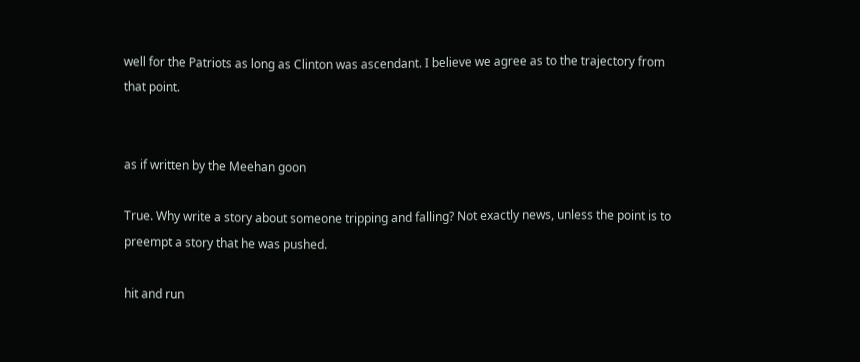well for the Patriots as long as Clinton was ascendant. I believe we agree as to the trajectory from that point.


as if written by the Meehan goon

True. Why write a story about someone tripping and falling? Not exactly news, unless the point is to preempt a story that he was pushed.

hit and run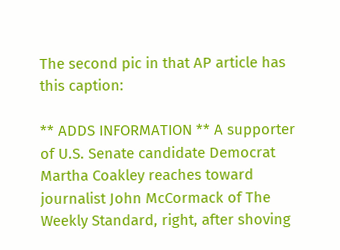The second pic in that AP article has this caption:

** ADDS INFORMATION ** A supporter of U.S. Senate candidate Democrat Martha Coakley reaches toward journalist John McCormack of The Weekly Standard, right, after shoving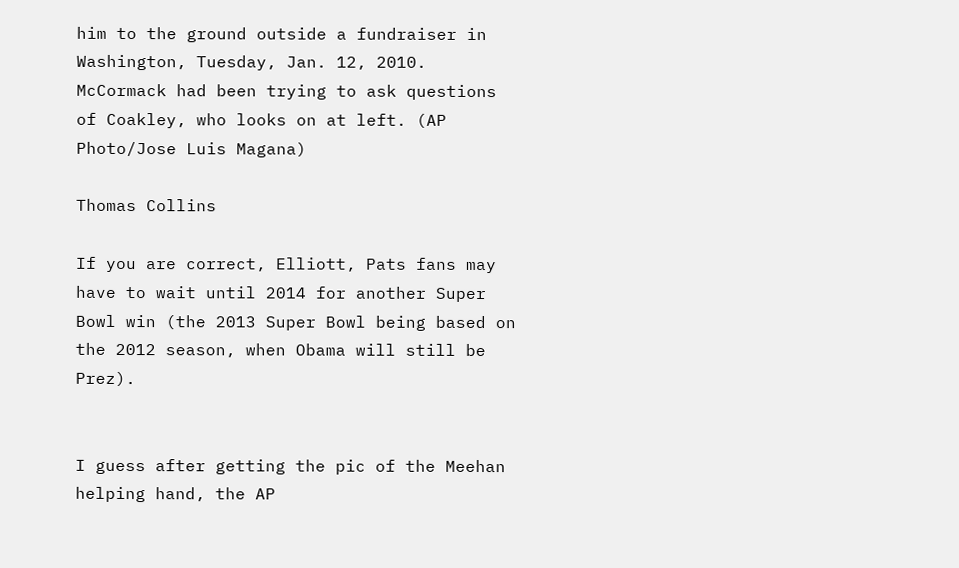him to the ground outside a fundraiser in Washington, Tuesday, Jan. 12, 2010. McCormack had been trying to ask questions of Coakley, who looks on at left. (AP Photo/Jose Luis Magana)

Thomas Collins

If you are correct, Elliott, Pats fans may have to wait until 2014 for another Super Bowl win (the 2013 Super Bowl being based on the 2012 season, when Obama will still be Prez).


I guess after getting the pic of the Meehan helping hand, the AP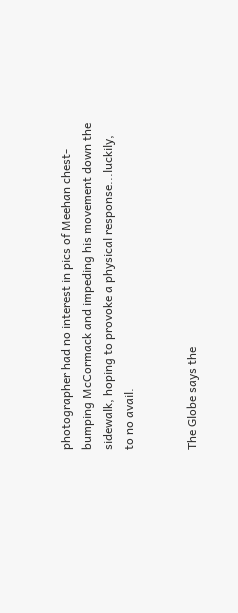photographer had no interest in pics of Meehan chest-bumping McCormack and impeding his movement down the sidewalk, hoping to provoke a physical response...luckily, to no avail.


The Globe says the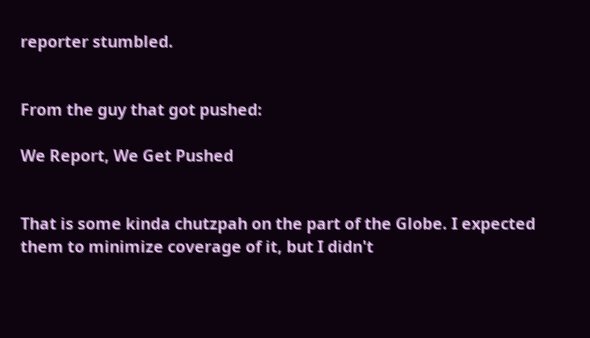reporter stumbled.


From the guy that got pushed:

We Report, We Get Pushed


That is some kinda chutzpah on the part of the Globe. I expected them to minimize coverage of it, but I didn't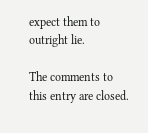expect them to outright lie.

The comments to this entry are closed.